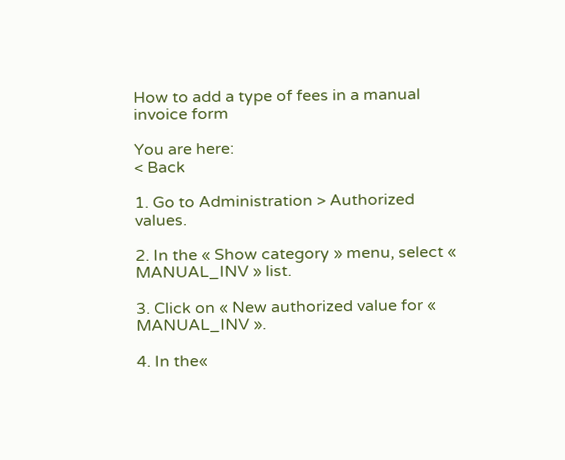How to add a type of fees in a manual invoice form

You are here:
< Back

1. Go to Administration > Authorized values.

2. In the « Show category » menu, select « MANUAL_INV » list.

3. Click on « New authorized value for « MANUAL_INV ».

4. In the«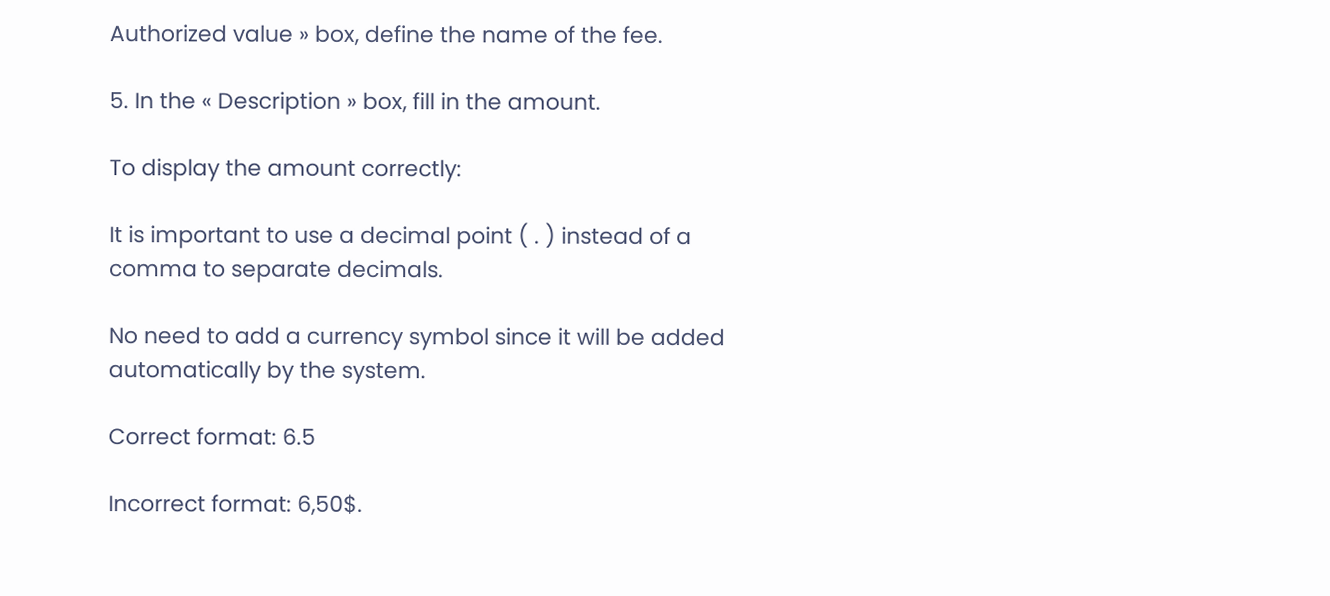Authorized value » box, define the name of the fee.

5. In the « Description » box, fill in the amount.

To display the amount correctly:

It is important to use a decimal point ( . ) instead of a comma to separate decimals.

No need to add a currency symbol since it will be added automatically by the system.

Correct format: 6.5

Incorrect format: 6,50$.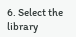6. Select the library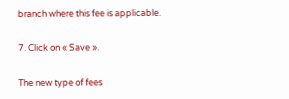branch where this fee is applicable.

7. Click on « Save ».

The new type of fees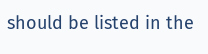should be listed in the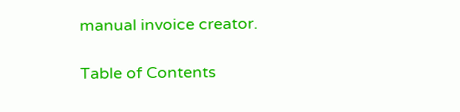manual invoice creator.

Table of Contents